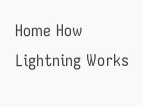Home How Lightning Works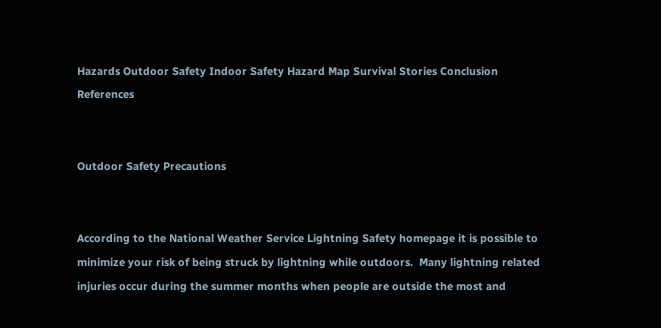Hazards Outdoor Safety Indoor Safety Hazard Map Survival Stories Conclusion References


Outdoor Safety Precautions


According to the National Weather Service Lightning Safety homepage it is possible to minimize your risk of being struck by lightning while outdoors.  Many lightning related injuries occur during the summer months when people are outside the most and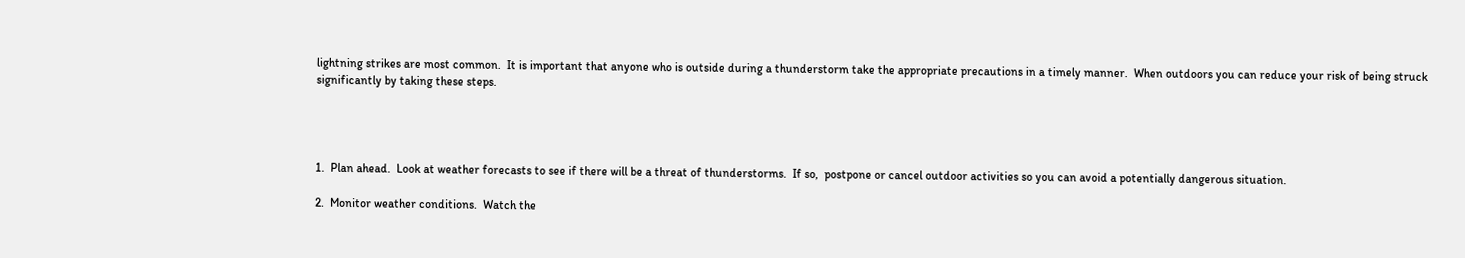lightning strikes are most common.  It is important that anyone who is outside during a thunderstorm take the appropriate precautions in a timely manner.  When outdoors you can reduce your risk of being struck significantly by taking these steps.




1.  Plan ahead.  Look at weather forecasts to see if there will be a threat of thunderstorms.  If so,  postpone or cancel outdoor activities so you can avoid a potentially dangerous situation.

2.  Monitor weather conditions.  Watch the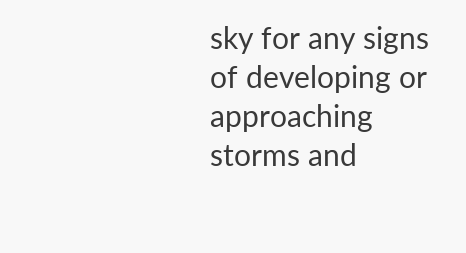sky for any signs of developing or approaching storms and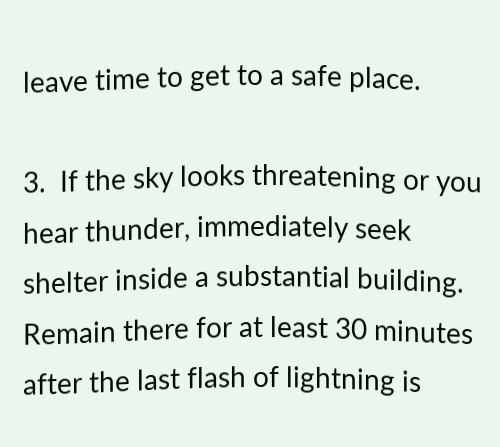leave time to get to a safe place.

3.  If the sky looks threatening or you hear thunder, immediately seek shelter inside a substantial building. Remain there for at least 30 minutes after the last flash of lightning is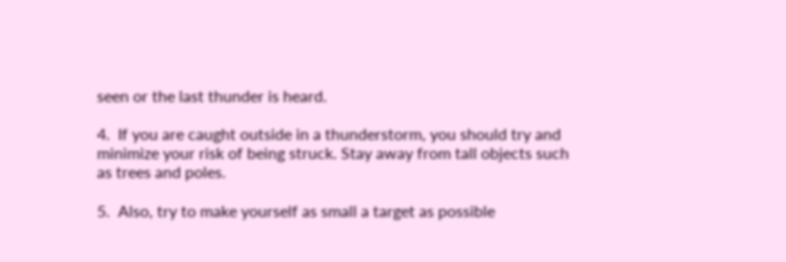seen or the last thunder is heard.

4.  If you are caught outside in a thunderstorm, you should try and minimize your risk of being struck. Stay away from tall objects such as trees and poles.

5.  Also, try to make yourself as small a target as possible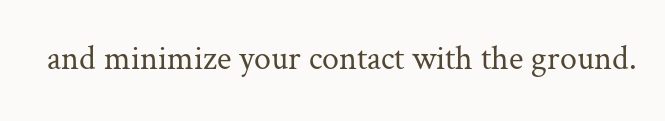and minimize your contact with the ground.